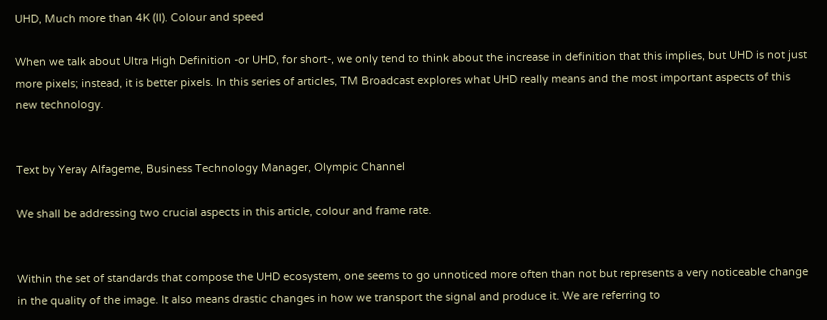UHD, Much more than 4K (II). Colour and speed

When we talk about Ultra High Definition -or UHD, for short-, we only tend to think about the increase in definition that this implies, but UHD is not just more pixels; instead, it is better pixels. In this series of articles, TM Broadcast explores what UHD really means and the most important aspects of this new technology.


Text by Yeray Alfageme, Business Technology Manager, Olympic Channel

We shall be addressing two crucial aspects in this article, colour and frame rate.


Within the set of standards that compose the UHD ecosystem, one seems to go unnoticed more often than not but represents a very noticeable change in the quality of the image. It also means drastic changes in how we transport the signal and produce it. We are referring to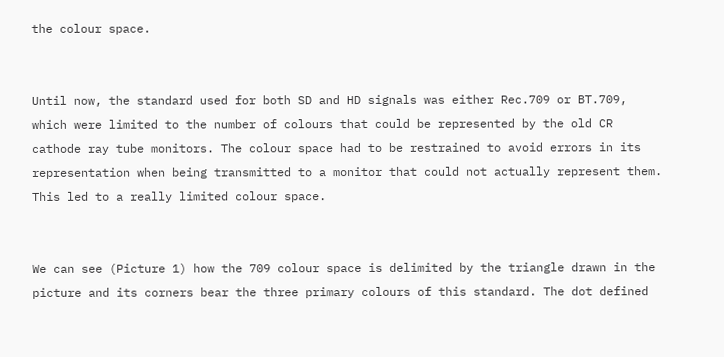the colour space.


Until now, the standard used for both SD and HD signals was either Rec.709 or BT.709, which were limited to the number of colours that could be represented by the old CR cathode ray tube monitors. The colour space had to be restrained to avoid errors in its representation when being transmitted to a monitor that could not actually represent them. This led to a really limited colour space.


We can see (Picture 1) how the 709 colour space is delimited by the triangle drawn in the picture and its corners bear the three primary colours of this standard. The dot defined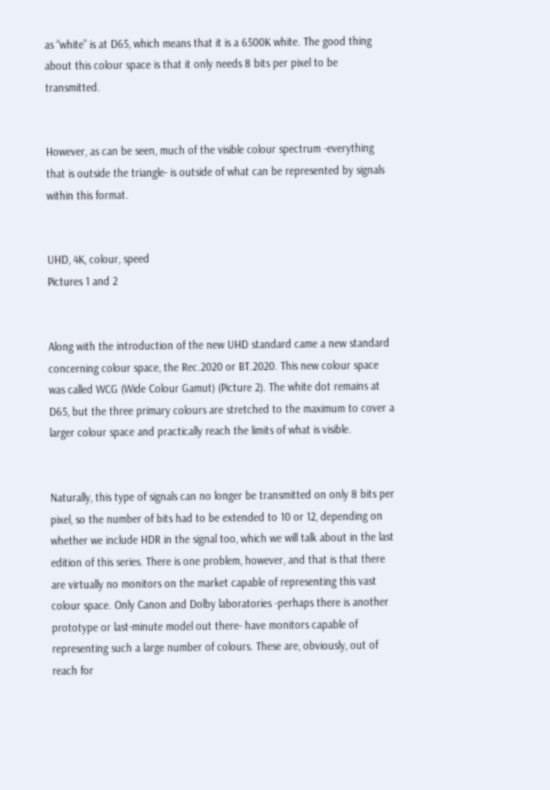as “white” is at D65, which means that it is a 6500K white. The good thing about this colour space is that it only needs 8 bits per pixel to be transmitted.


However, as can be seen, much of the visible colour spectrum -everything that is outside the triangle- is outside of what can be represented by signals within this format.


UHD, 4K, colour, speed
Pictures 1 and 2


Along with the introduction of the new UHD standard came a new standard concerning colour space, the Rec.2020 or BT.2020. This new colour space was called WCG (Wide Colour Gamut) (Picture 2). The white dot remains at D65, but the three primary colours are stretched to the maximum to cover a larger colour space and practically reach the limits of what is visible.


Naturally, this type of signals can no longer be transmitted on only 8 bits per pixel, so the number of bits had to be extended to 10 or 12, depending on whether we include HDR in the signal too, which we will talk about in the last edition of this series. There is one problem, however, and that is that there are virtually no monitors on the market capable of representing this vast colour space. Only Canon and Dolby laboratories -perhaps there is another prototype or last-minute model out there- have monitors capable of representing such a large number of colours. These are, obviously, out of reach for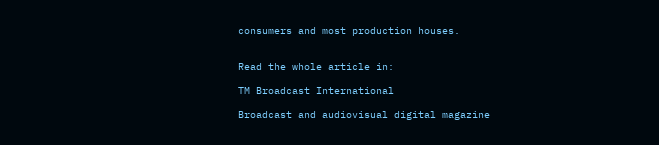consumers and most production houses.


Read the whole article in:

TM Broadcast International

Broadcast and audiovisual digital magazine